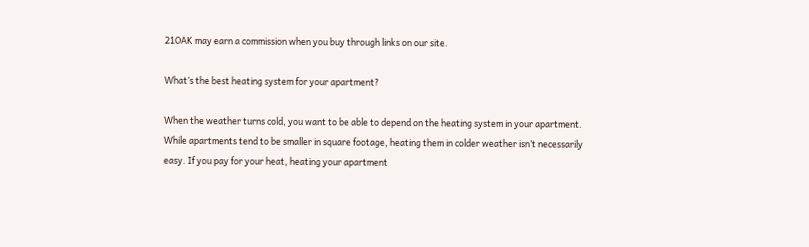21OAK may earn a commission when you buy through links on our site.

What’s the best heating system for your apartment?

When the weather turns cold, you want to be able to depend on the heating system in your apartment. While apartments tend to be smaller in square footage, heating them in colder weather isn’t necessarily easy. If you pay for your heat, heating your apartment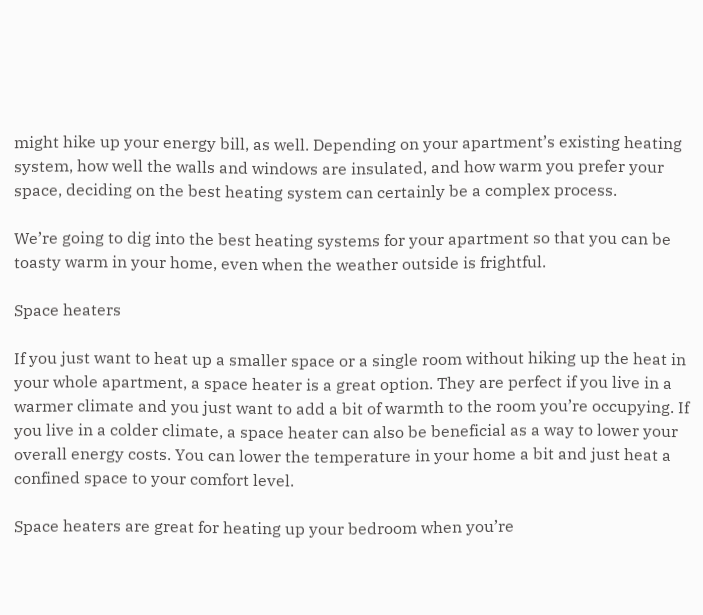might hike up your energy bill, as well. Depending on your apartment’s existing heating system, how well the walls and windows are insulated, and how warm you prefer your space, deciding on the best heating system can certainly be a complex process.

We’re going to dig into the best heating systems for your apartment so that you can be toasty warm in your home, even when the weather outside is frightful.

Space heaters

If you just want to heat up a smaller space or a single room without hiking up the heat in your whole apartment, a space heater is a great option. They are perfect if you live in a warmer climate and you just want to add a bit of warmth to the room you’re occupying. If you live in a colder climate, a space heater can also be beneficial as a way to lower your overall energy costs. You can lower the temperature in your home a bit and just heat a confined space to your comfort level.

Space heaters are great for heating up your bedroom when you’re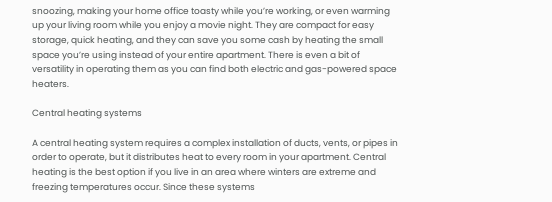snoozing, making your home office toasty while you’re working, or even warming up your living room while you enjoy a movie night. They are compact for easy storage, quick heating, and they can save you some cash by heating the small space you’re using instead of your entire apartment. There is even a bit of versatility in operating them as you can find both electric and gas-powered space heaters.

Central heating systems

A central heating system requires a complex installation of ducts, vents, or pipes in order to operate, but it distributes heat to every room in your apartment. Central heating is the best option if you live in an area where winters are extreme and freezing temperatures occur. Since these systems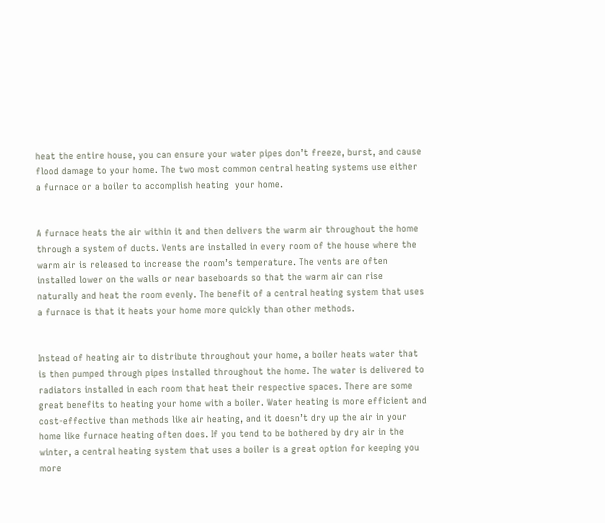heat the entire house, you can ensure your water pipes don’t freeze, burst, and cause flood damage to your home. The two most common central heating systems use either a furnace or a boiler to accomplish heating  your home.


A furnace heats the air within it and then delivers the warm air throughout the home through a system of ducts. Vents are installed in every room of the house where the warm air is released to increase the room’s temperature. The vents are often installed lower on the walls or near baseboards so that the warm air can rise naturally and heat the room evenly. The benefit of a central heating system that uses a furnace is that it heats your home more quickly than other methods.


Instead of heating air to distribute throughout your home, a boiler heats water that is then pumped through pipes installed throughout the home. The water is delivered to radiators installed in each room that heat their respective spaces. There are some great benefits to heating your home with a boiler. Water heating is more efficient and cost-effective than methods like air heating, and it doesn’t dry up the air in your home like furnace heating often does. If you tend to be bothered by dry air in the winter, a central heating system that uses a boiler is a great option for keeping you more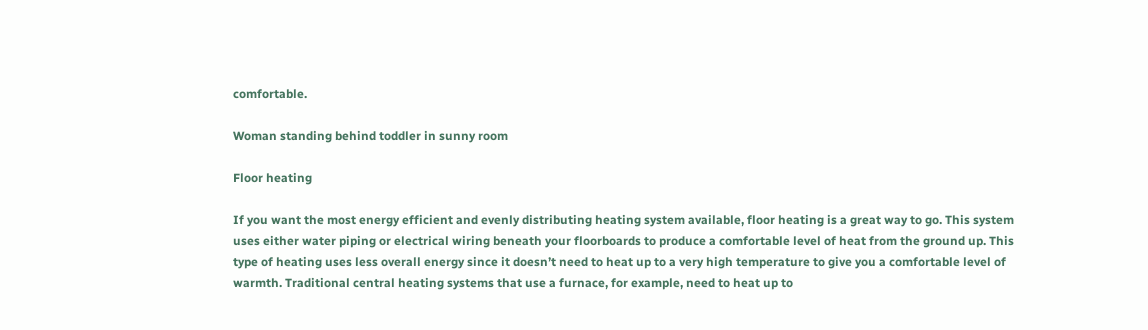comfortable.

Woman standing behind toddler in sunny room

Floor heating

If you want the most energy efficient and evenly distributing heating system available, floor heating is a great way to go. This system uses either water piping or electrical wiring beneath your floorboards to produce a comfortable level of heat from the ground up. This type of heating uses less overall energy since it doesn’t need to heat up to a very high temperature to give you a comfortable level of warmth. Traditional central heating systems that use a furnace, for example, need to heat up to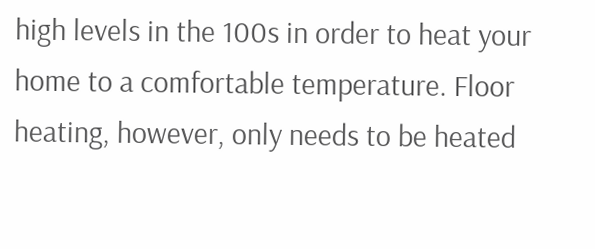high levels in the 100s in order to heat your home to a comfortable temperature. Floor heating, however, only needs to be heated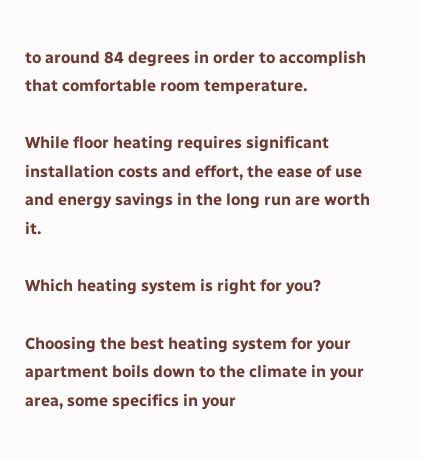to around 84 degrees in order to accomplish that comfortable room temperature.

While floor heating requires significant installation costs and effort, the ease of use and energy savings in the long run are worth it.

Which heating system is right for you?

Choosing the best heating system for your apartment boils down to the climate in your area, some specifics in your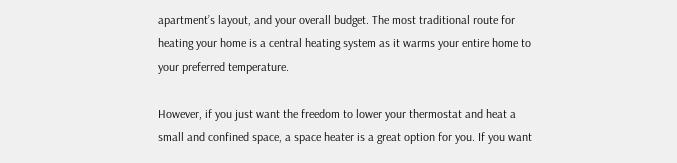apartment’s layout, and your overall budget. The most traditional route for heating your home is a central heating system as it warms your entire home to your preferred temperature.

However, if you just want the freedom to lower your thermostat and heat a small and confined space, a space heater is a great option for you. If you want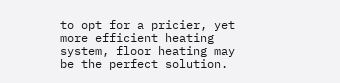to opt for a pricier, yet more efficient heating system, floor heating may be the perfect solution.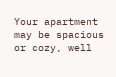Your apartment may be spacious or cozy, well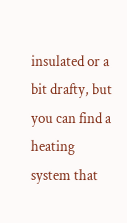insulated or a bit drafty, but you can find a heating system that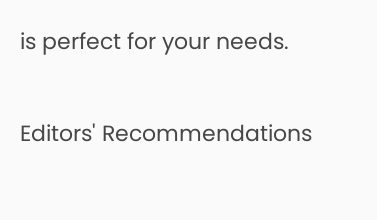is perfect for your needs.

Editors' Recommendations